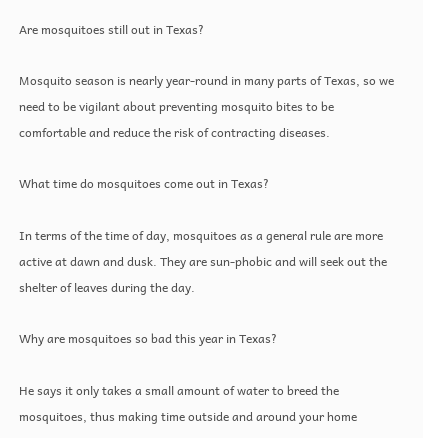Are mosquitoes still out in Texas?

Mosquito season is nearly year-round in many parts of Texas, so we need to be vigilant about preventing mosquito bites to be comfortable and reduce the risk of contracting diseases.

What time do mosquitoes come out in Texas?

In terms of the time of day, mosquitoes as a general rule are more active at dawn and dusk. They are sun-phobic and will seek out the shelter of leaves during the day.

Why are mosquitoes so bad this year in Texas?

He says it only takes a small amount of water to breed the mosquitoes, thus making time outside and around your home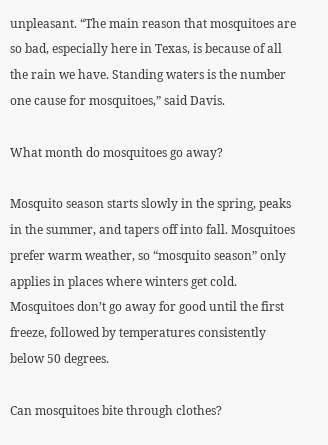unpleasant. “The main reason that mosquitoes are so bad, especially here in Texas, is because of all the rain we have. Standing waters is the number one cause for mosquitoes,” said Davis.

What month do mosquitoes go away?

Mosquito season starts slowly in the spring, peaks in the summer, and tapers off into fall. Mosquitoes prefer warm weather, so “mosquito season” only applies in places where winters get cold. Mosquitoes don’t go away for good until the first freeze, followed by temperatures consistently below 50 degrees.

Can mosquitoes bite through clothes?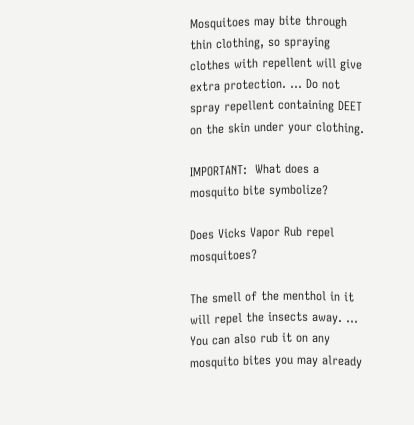Mosquitoes may bite through thin clothing, so spraying clothes with repellent will give extra protection. … Do not spray repellent containing DEET on the skin under your clothing.

IMPORTANT:  What does a mosquito bite symbolize?

Does Vicks Vapor Rub repel mosquitoes?

The smell of the menthol in it will repel the insects away. … You can also rub it on any mosquito bites you may already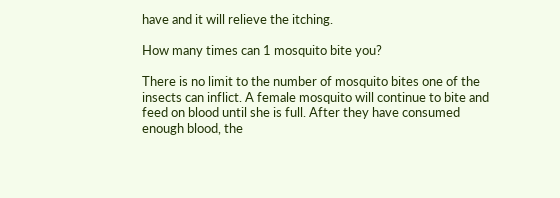have and it will relieve the itching.

How many times can 1 mosquito bite you?

There is no limit to the number of mosquito bites one of the insects can inflict. A female mosquito will continue to bite and feed on blood until she is full. After they have consumed enough blood, the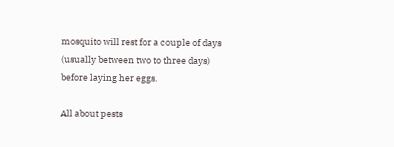mosquito will rest for a couple of days (usually between two to three days) before laying her eggs.

All about pests